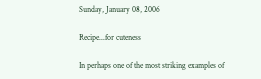Sunday, January 08, 2006

Recipe...for cuteness

In perhaps one of the most striking examples of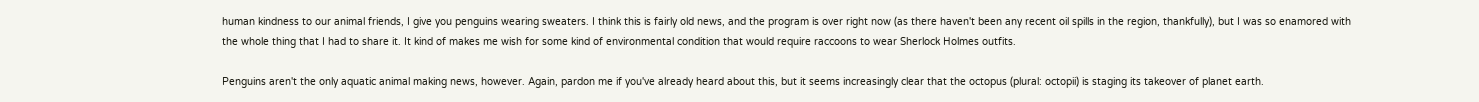human kindness to our animal friends, I give you penguins wearing sweaters. I think this is fairly old news, and the program is over right now (as there haven't been any recent oil spills in the region, thankfully), but I was so enamored with the whole thing that I had to share it. It kind of makes me wish for some kind of environmental condition that would require raccoons to wear Sherlock Holmes outfits.

Penguins aren't the only aquatic animal making news, however. Again, pardon me if you've already heard about this, but it seems increasingly clear that the octopus (plural: octopii) is staging its takeover of planet earth.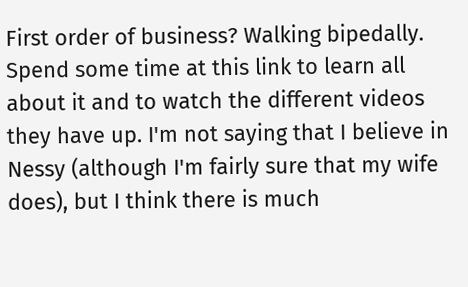First order of business? Walking bipedally. Spend some time at this link to learn all about it and to watch the different videos they have up. I'm not saying that I believe in Nessy (although I'm fairly sure that my wife does), but I think there is much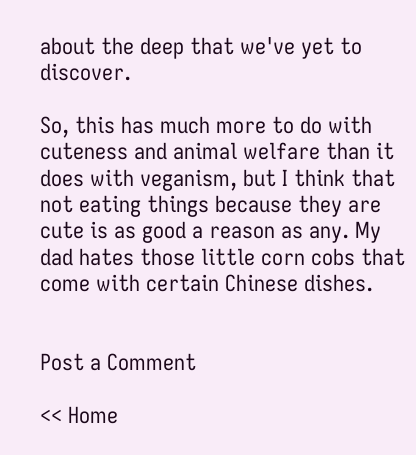about the deep that we've yet to discover.

So, this has much more to do with cuteness and animal welfare than it does with veganism, but I think that not eating things because they are cute is as good a reason as any. My dad hates those little corn cobs that come with certain Chinese dishes.


Post a Comment

<< Home